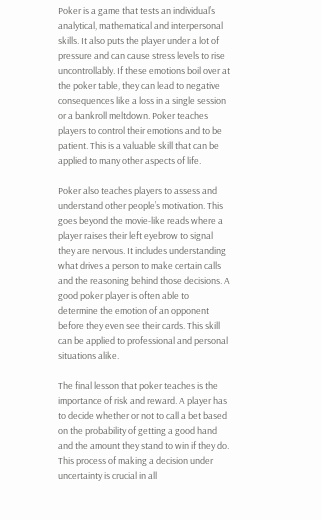Poker is a game that tests an individual’s analytical, mathematical and interpersonal skills. It also puts the player under a lot of pressure and can cause stress levels to rise uncontrollably. If these emotions boil over at the poker table, they can lead to negative consequences like a loss in a single session or a bankroll meltdown. Poker teaches players to control their emotions and to be patient. This is a valuable skill that can be applied to many other aspects of life.

Poker also teaches players to assess and understand other people’s motivation. This goes beyond the movie-like reads where a player raises their left eyebrow to signal they are nervous. It includes understanding what drives a person to make certain calls and the reasoning behind those decisions. A good poker player is often able to determine the emotion of an opponent before they even see their cards. This skill can be applied to professional and personal situations alike.

The final lesson that poker teaches is the importance of risk and reward. A player has to decide whether or not to call a bet based on the probability of getting a good hand and the amount they stand to win if they do. This process of making a decision under uncertainty is crucial in all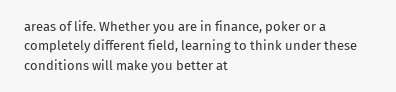areas of life. Whether you are in finance, poker or a completely different field, learning to think under these conditions will make you better at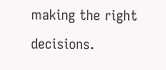making the right decisions.